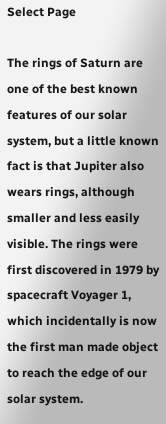Select Page

The rings of Saturn are one of the best known features of our solar system, but a little known fact is that Jupiter also wears rings, although smaller and less easily visible. The rings were first discovered in 1979 by spacecraft Voyager 1, which incidentally is now the first man made object to reach the edge of our solar system.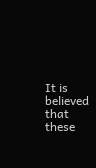It is believed that these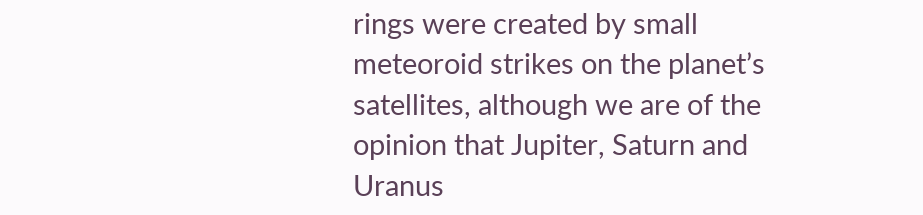rings were created by small meteoroid strikes on the planet’s satellites, although we are of the opinion that Jupiter, Saturn and Uranus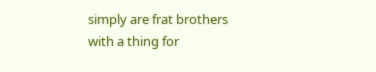simply are frat brothers with a thing for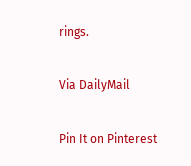rings.

Via DailyMail

Pin It on Pinterest